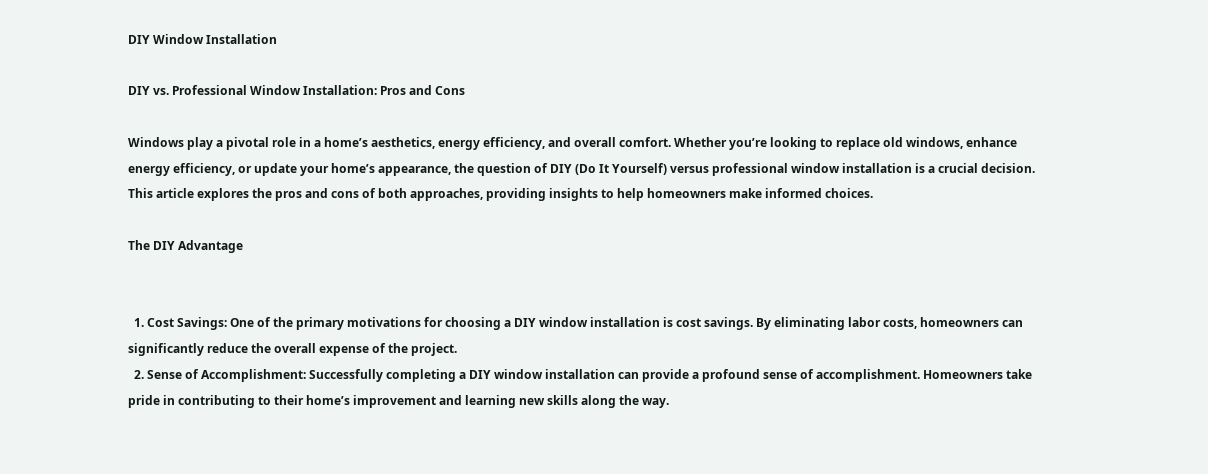DIY Window Installation

DIY vs. Professional Window Installation: Pros and Cons

Windows play a pivotal role in a home’s aesthetics, energy efficiency, and overall comfort. Whether you’re looking to replace old windows, enhance energy efficiency, or update your home’s appearance, the question of DIY (Do It Yourself) versus professional window installation is a crucial decision. This article explores the pros and cons of both approaches, providing insights to help homeowners make informed choices.

The DIY Advantage


  1. Cost Savings: One of the primary motivations for choosing a DIY window installation is cost savings. By eliminating labor costs, homeowners can significantly reduce the overall expense of the project.
  2. Sense of Accomplishment: Successfully completing a DIY window installation can provide a profound sense of accomplishment. Homeowners take pride in contributing to their home’s improvement and learning new skills along the way.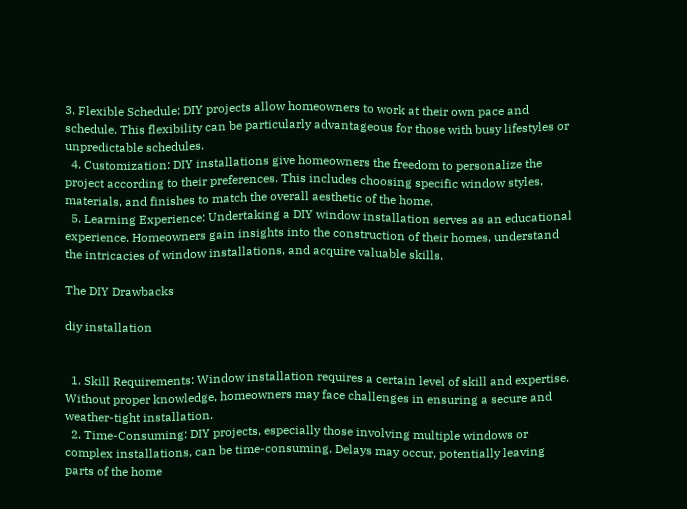3. Flexible Schedule: DIY projects allow homeowners to work at their own pace and schedule. This flexibility can be particularly advantageous for those with busy lifestyles or unpredictable schedules.
  4. Customization: DIY installations give homeowners the freedom to personalize the project according to their preferences. This includes choosing specific window styles, materials, and finishes to match the overall aesthetic of the home.
  5. Learning Experience: Undertaking a DIY window installation serves as an educational experience. Homeowners gain insights into the construction of their homes, understand the intricacies of window installations, and acquire valuable skills.

The DIY Drawbacks

diy installation


  1. Skill Requirements: Window installation requires a certain level of skill and expertise. Without proper knowledge, homeowners may face challenges in ensuring a secure and weather-tight installation.
  2. Time-Consuming: DIY projects, especially those involving multiple windows or complex installations, can be time-consuming. Delays may occur, potentially leaving parts of the home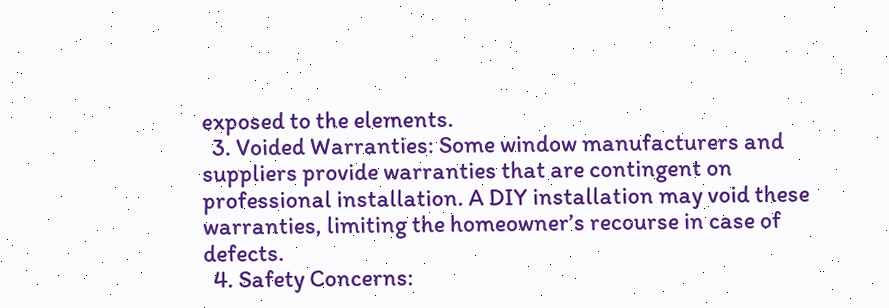exposed to the elements.
  3. Voided Warranties: Some window manufacturers and suppliers provide warranties that are contingent on professional installation. A DIY installation may void these warranties, limiting the homeowner’s recourse in case of defects.
  4. Safety Concerns: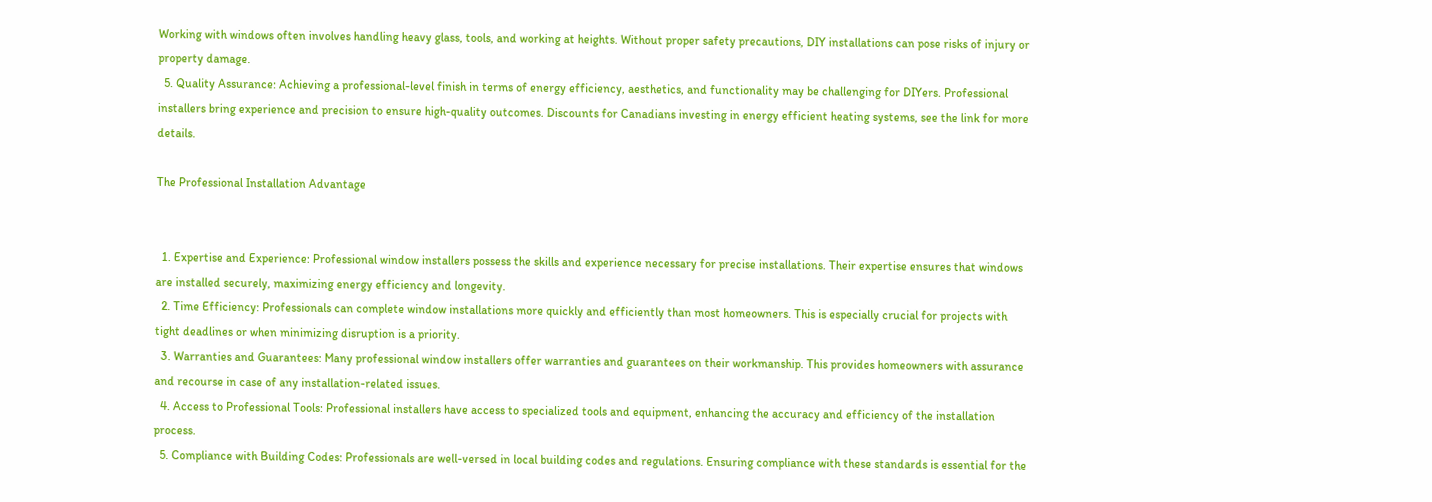Working with windows often involves handling heavy glass, tools, and working at heights. Without proper safety precautions, DIY installations can pose risks of injury or property damage.
  5. Quality Assurance: Achieving a professional-level finish in terms of energy efficiency, aesthetics, and functionality may be challenging for DIYers. Professional installers bring experience and precision to ensure high-quality outcomes. Discounts for Canadians investing in energy efficient heating systems, see the link for more details.

The Professional Installation Advantage


  1. Expertise and Experience: Professional window installers possess the skills and experience necessary for precise installations. Their expertise ensures that windows are installed securely, maximizing energy efficiency and longevity.
  2. Time Efficiency: Professionals can complete window installations more quickly and efficiently than most homeowners. This is especially crucial for projects with tight deadlines or when minimizing disruption is a priority.
  3. Warranties and Guarantees: Many professional window installers offer warranties and guarantees on their workmanship. This provides homeowners with assurance and recourse in case of any installation-related issues.
  4. Access to Professional Tools: Professional installers have access to specialized tools and equipment, enhancing the accuracy and efficiency of the installation process.
  5. Compliance with Building Codes: Professionals are well-versed in local building codes and regulations. Ensuring compliance with these standards is essential for the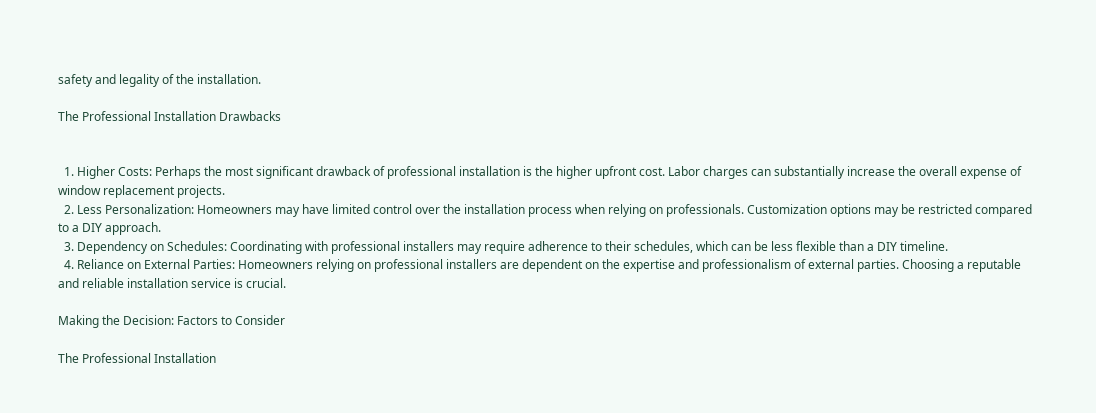safety and legality of the installation.

The Professional Installation Drawbacks


  1. Higher Costs: Perhaps the most significant drawback of professional installation is the higher upfront cost. Labor charges can substantially increase the overall expense of window replacement projects.
  2. Less Personalization: Homeowners may have limited control over the installation process when relying on professionals. Customization options may be restricted compared to a DIY approach.
  3. Dependency on Schedules: Coordinating with professional installers may require adherence to their schedules, which can be less flexible than a DIY timeline.
  4. Reliance on External Parties: Homeowners relying on professional installers are dependent on the expertise and professionalism of external parties. Choosing a reputable and reliable installation service is crucial.

Making the Decision: Factors to Consider

The Professional Installation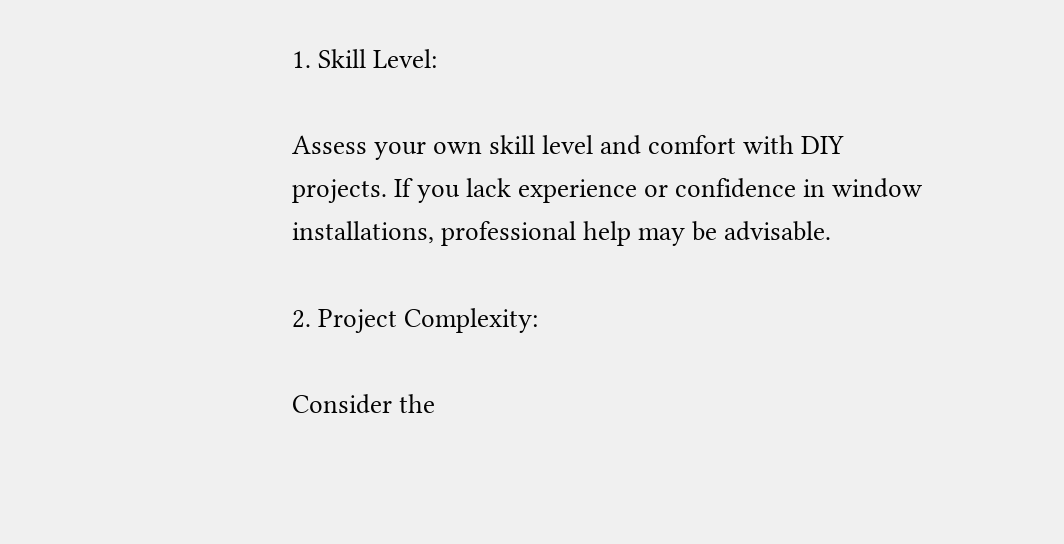1. Skill Level:

Assess your own skill level and comfort with DIY projects. If you lack experience or confidence in window installations, professional help may be advisable.

2. Project Complexity:

Consider the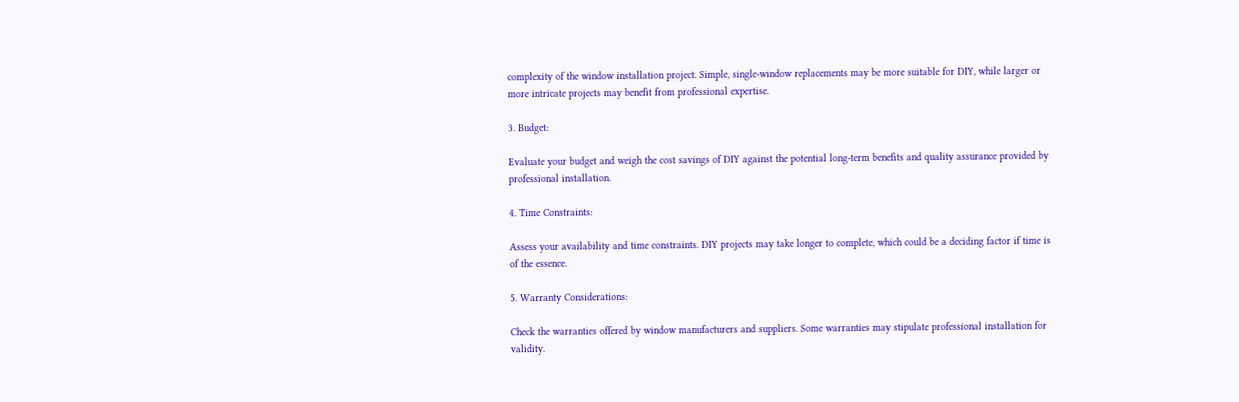complexity of the window installation project. Simple, single-window replacements may be more suitable for DIY, while larger or more intricate projects may benefit from professional expertise.

3. Budget:

Evaluate your budget and weigh the cost savings of DIY against the potential long-term benefits and quality assurance provided by professional installation.

4. Time Constraints:

Assess your availability and time constraints. DIY projects may take longer to complete, which could be a deciding factor if time is of the essence.

5. Warranty Considerations:

Check the warranties offered by window manufacturers and suppliers. Some warranties may stipulate professional installation for validity.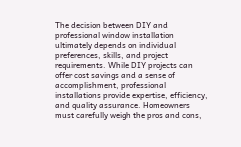The decision between DIY and professional window installation ultimately depends on individual preferences, skills, and project requirements. While DIY projects can offer cost savings and a sense of accomplishment, professional installations provide expertise, efficiency, and quality assurance. Homeowners must carefully weigh the pros and cons,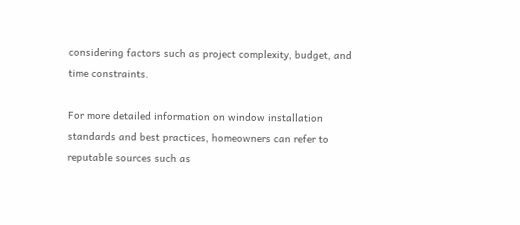considering factors such as project complexity, budget, and time constraints.

For more detailed information on window installation standards and best practices, homeowners can refer to reputable sources such as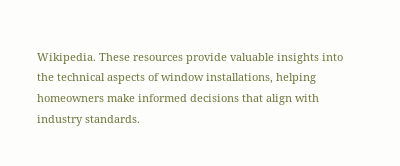Wikipedia. These resources provide valuable insights into the technical aspects of window installations, helping homeowners make informed decisions that align with industry standards.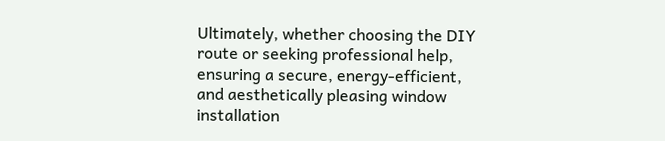Ultimately, whether choosing the DIY route or seeking professional help, ensuring a secure, energy-efficient, and aesthetically pleasing window installation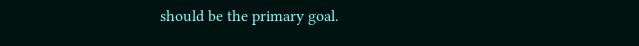should be the primary goal.